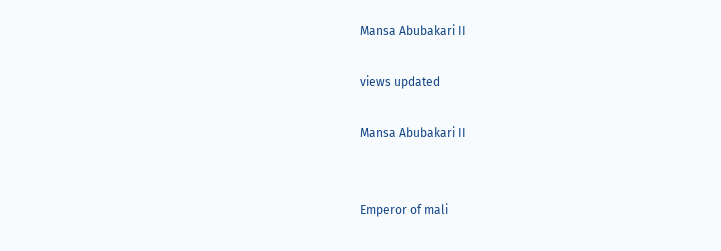Mansa Abubakari II

views updated

Mansa Abubakari II


Emperor of mali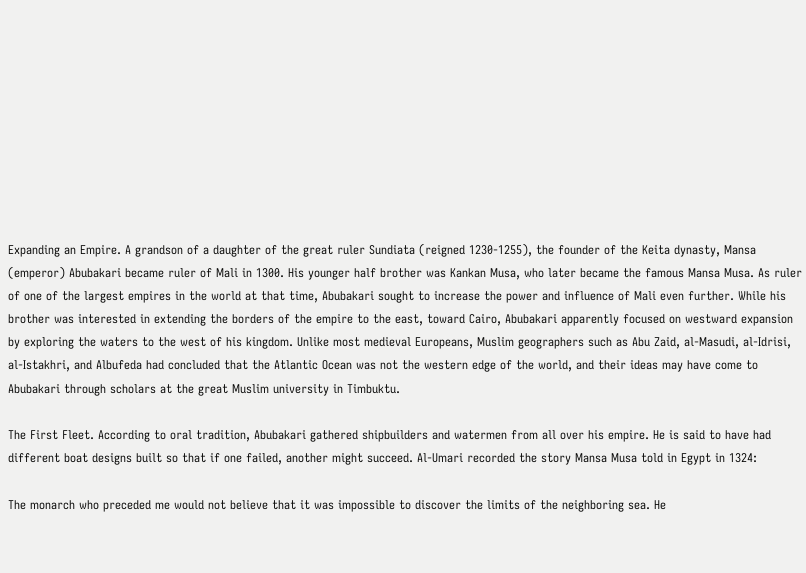Expanding an Empire. A grandson of a daughter of the great ruler Sundiata (reigned 1230-1255), the founder of the Keita dynasty, Mansa (emperor) Abubakari became ruler of Mali in 1300. His younger half brother was Kankan Musa, who later became the famous Mansa Musa. As ruler of one of the largest empires in the world at that time, Abubakari sought to increase the power and influence of Mali even further. While his brother was interested in extending the borders of the empire to the east, toward Cairo, Abubakari apparently focused on westward expansion by exploring the waters to the west of his kingdom. Unlike most medieval Europeans, Muslim geographers such as Abu Zaid, al-Masudi, al-Idrisi, al-Istakhri, and Albufeda had concluded that the Atlantic Ocean was not the western edge of the world, and their ideas may have come to Abubakari through scholars at the great Muslim university in Timbuktu.

The First Fleet. According to oral tradition, Abubakari gathered shipbuilders and watermen from all over his empire. He is said to have had different boat designs built so that if one failed, another might succeed. Al-Umari recorded the story Mansa Musa told in Egypt in 1324:

The monarch who preceded me would not believe that it was impossible to discover the limits of the neighboring sea. He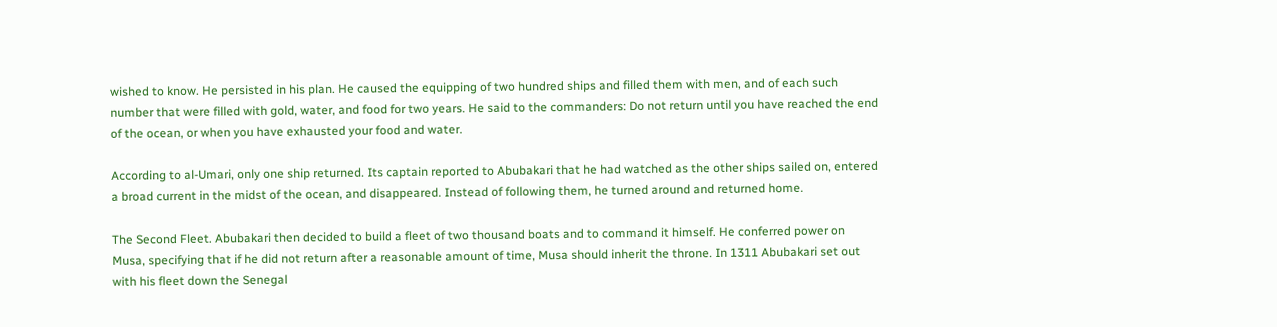wished to know. He persisted in his plan. He caused the equipping of two hundred ships and filled them with men, and of each such number that were filled with gold, water, and food for two years. He said to the commanders: Do not return until you have reached the end of the ocean, or when you have exhausted your food and water.

According to al-Umari, only one ship returned. Its captain reported to Abubakari that he had watched as the other ships sailed on, entered a broad current in the midst of the ocean, and disappeared. Instead of following them, he turned around and returned home.

The Second Fleet. Abubakari then decided to build a fleet of two thousand boats and to command it himself. He conferred power on Musa, specifying that if he did not return after a reasonable amount of time, Musa should inherit the throne. In 1311 Abubakari set out with his fleet down the Senegal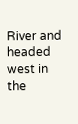River and headed west in the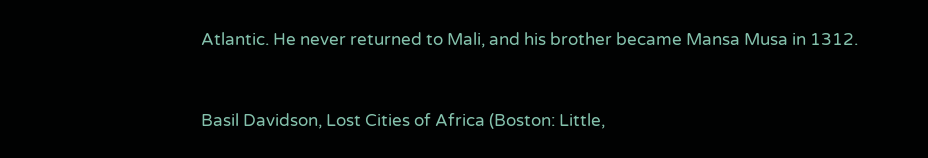Atlantic. He never returned to Mali, and his brother became Mansa Musa in 1312.


Basil Davidson, Lost Cities of Africa (Boston: Little,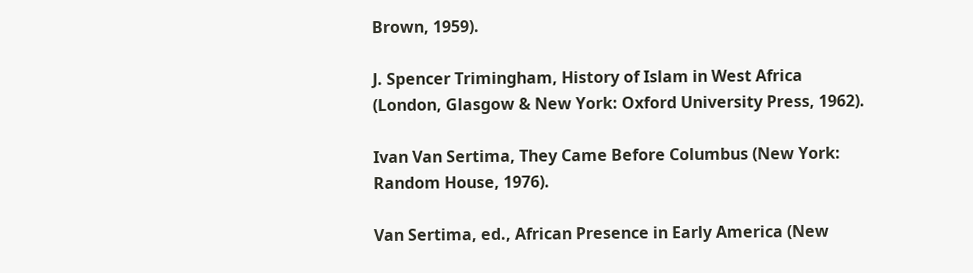Brown, 1959).

J. Spencer Trimingham, History of Islam in West Africa (London, Glasgow & New York: Oxford University Press, 1962).

Ivan Van Sertima, They Came Before Columbus (New York: Random House, 1976).

Van Sertima, ed., African Presence in Early America (New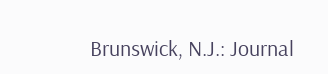Brunswick, N.J.: Journal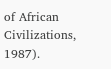of African Civilizations, 1987).